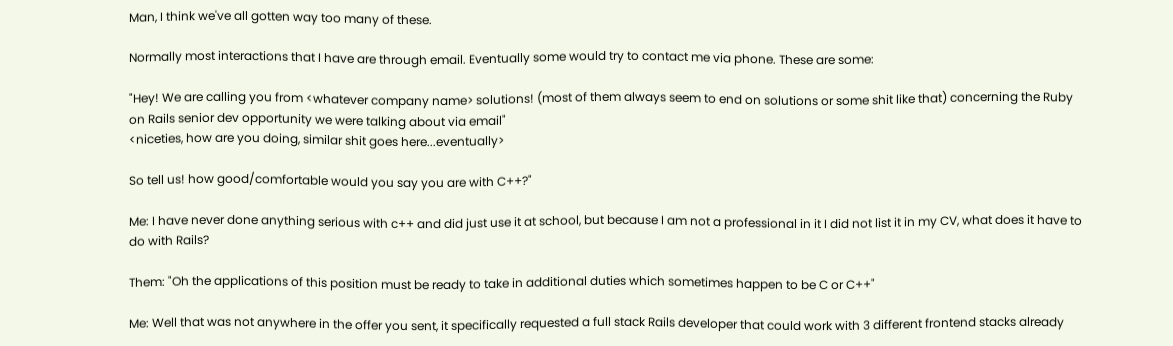Man, I think we've all gotten way too many of these.

Normally most interactions that I have are through email. Eventually some would try to contact me via phone. These are some:

"Hey! We are calling you from <whatever company name> solutions! (most of them always seem to end on solutions or some shit like that) concerning the Ruby on Rails senior dev opportunity we were talking about via email"
<niceties, how are you doing, similar shit goes here...eventually>

So tell us! how good/comfortable would you say you are with C++?"

Me: I have never done anything serious with c++ and did just use it at school, but because I am not a professional in it I did not list it in my CV, what does it have to do with Rails?

Them: "Oh the applications of this position must be ready to take in additional duties which sometimes happen to be C or C++"

Me: Well that was not anywhere in the offer you sent, it specifically requested a full stack Rails developer that could work with 3 different frontend stacks already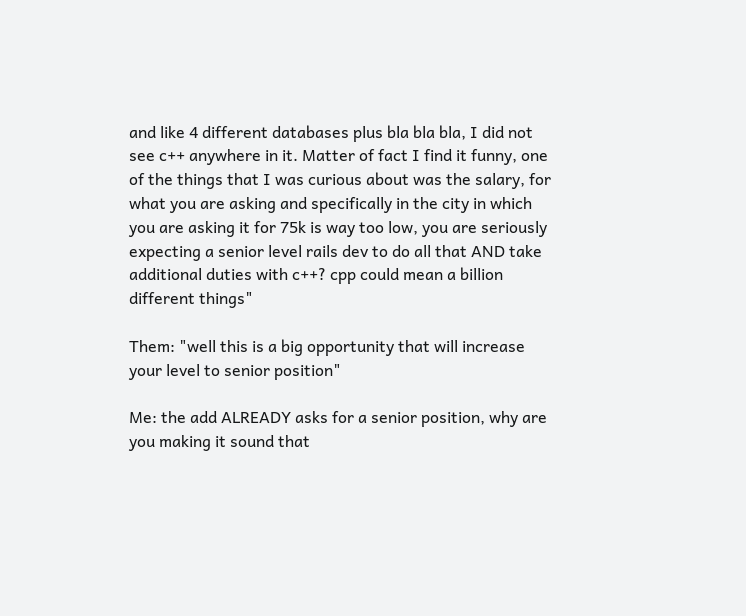and like 4 different databases plus bla bla bla, I did not see c++ anywhere in it. Matter of fact I find it funny, one of the things that I was curious about was the salary, for what you are asking and specifically in the city in which you are asking it for 75k is way too low, you are seriously expecting a senior level rails dev to do all that AND take additional duties with c++? cpp could mean a billion different things"

Them: "well this is a big opportunity that will increase your level to senior position"

Me: the add ALREADY asks for a senior position, why are you making it sound that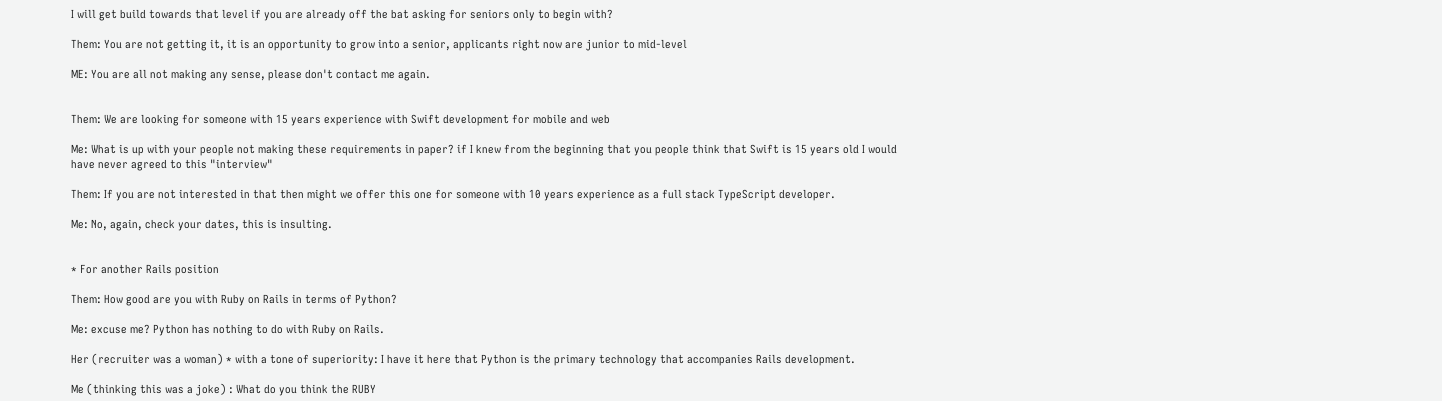I will get build towards that level if you are already off the bat asking for seniors only to begin with?

Them: You are not getting it, it is an opportunity to grow into a senior, applicants right now are junior to mid-level

ME: You are all not making any sense, please don't contact me again.


Them: We are looking for someone with 15 years experience with Swift development for mobile and web

Me: What is up with your people not making these requirements in paper? if I knew from the beginning that you people think that Swift is 15 years old I would have never agreed to this "interview"

Them: If you are not interested in that then might we offer this one for someone with 10 years experience as a full stack TypeScript developer.

Me: No, again, check your dates, this is insulting.


* For another Rails position

Them: How good are you with Ruby on Rails in terms of Python?

Me: excuse me? Python has nothing to do with Ruby on Rails.

Her (recruiter was a woman) * with a tone of superiority: I have it here that Python is the primary technology that accompanies Rails development.

Me (thinking this was a joke) : What do you think the RUBY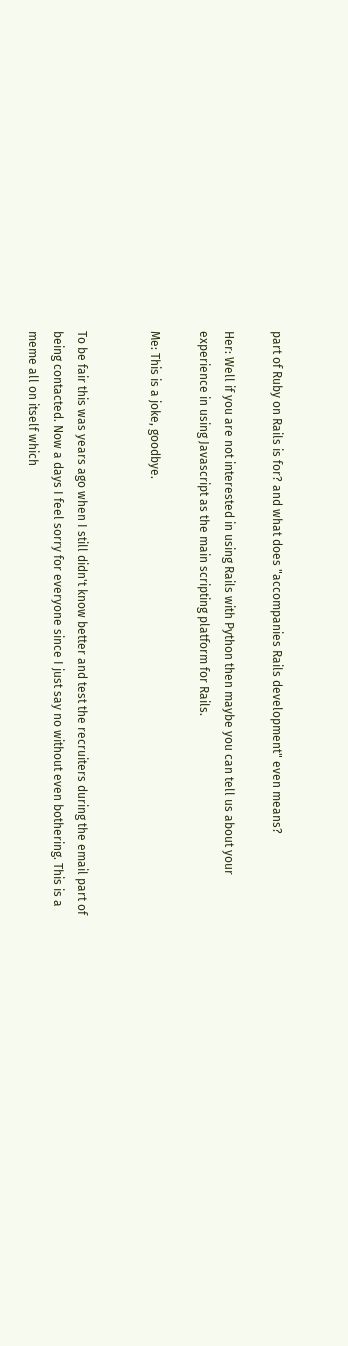part of Ruby on Rails is for? and what does "accompanies Rails development" even means?

Her: Well if you are not interested in using Rails with Python then maybe you can tell us about your experience in using Javascript as the main scripting platform for Rails.

Me: This is a joke, goodbye.


To be fair this was years ago when I still didn't know better and test the recruiters during the email part of being contacted. Now a days I feel sorry for everyone since I just say no without even bothering. This is a meme all on itself which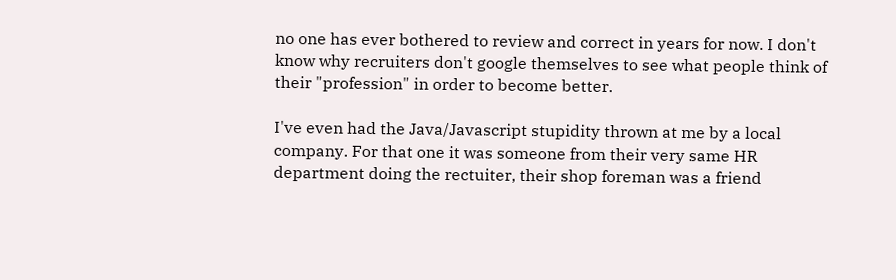no one has ever bothered to review and correct in years for now. I don't know why recruiters don't google themselves to see what people think of their "profession" in order to become better.

I've even had the Java/Javascript stupidity thrown at me by a local company. For that one it was someone from their very same HR department doing the rectuiter, their shop foreman was a friend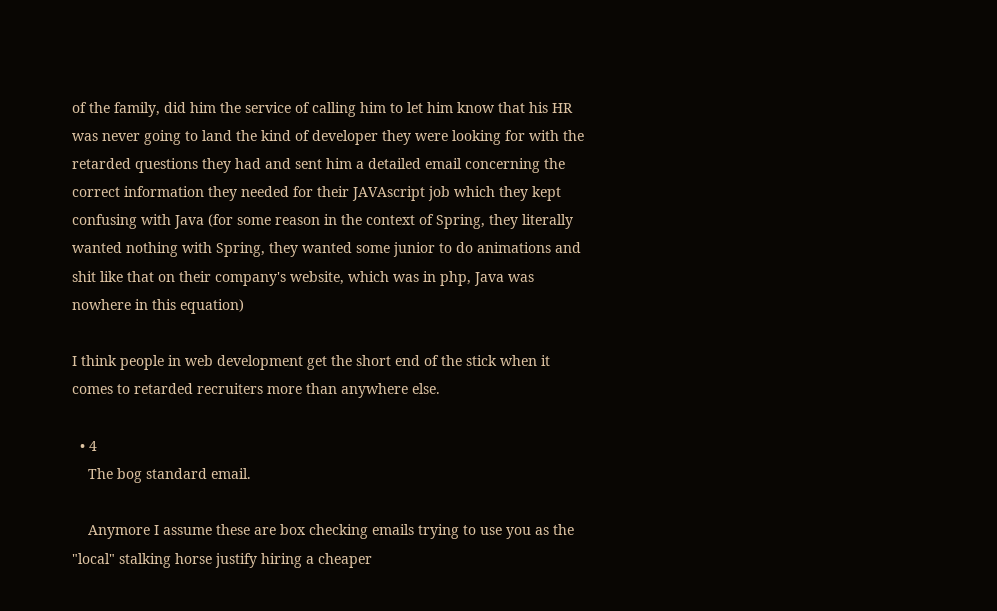of the family, did him the service of calling him to let him know that his HR was never going to land the kind of developer they were looking for with the retarded questions they had and sent him a detailed email concerning the correct information they needed for their JAVAscript job which they kept confusing with Java (for some reason in the context of Spring, they literally wanted nothing with Spring, they wanted some junior to do animations and shit like that on their company's website, which was in php, Java was nowhere in this equation)

I think people in web development get the short end of the stick when it comes to retarded recruiters more than anywhere else.

  • 4
    The bog standard email.

    Anymore I assume these are box checking emails trying to use you as the "local" stalking horse justify hiring a cheaper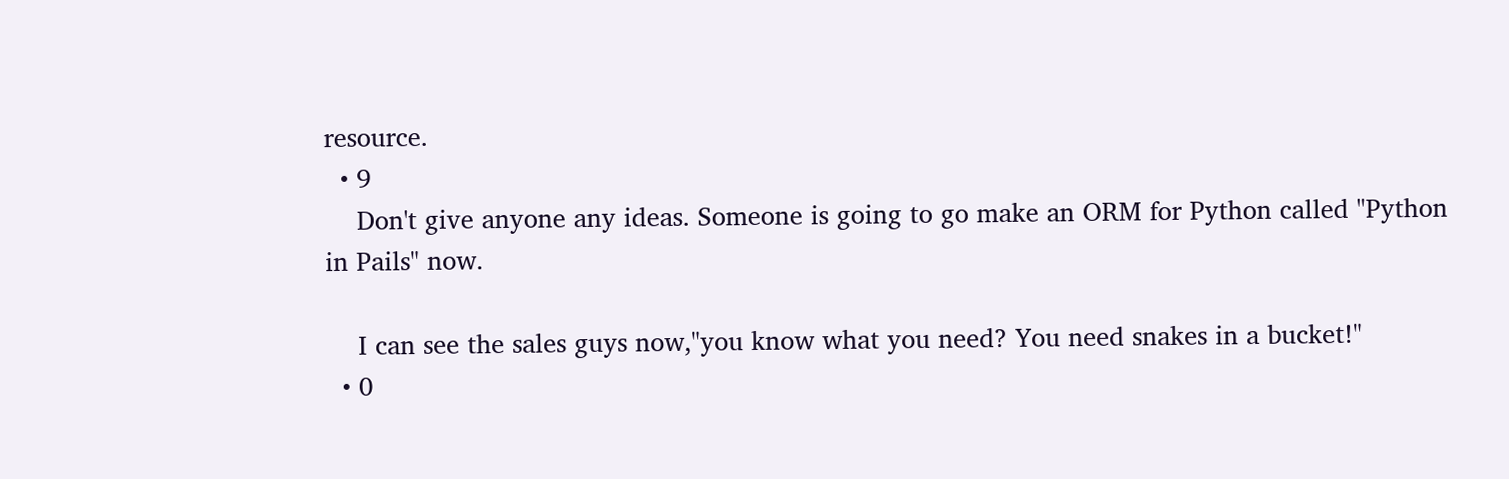resource.
  • 9
    Don't give anyone any ideas. Someone is going to go make an ORM for Python called "Python in Pails" now.

    I can see the sales guys now,"you know what you need? You need snakes in a bucket!"
  • 0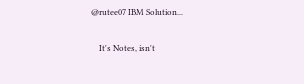@rutee07 IBM Solution...

    It's Notes, isn't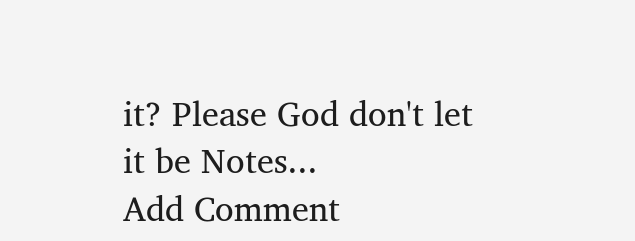it? Please God don't let it be Notes...
Add Comment